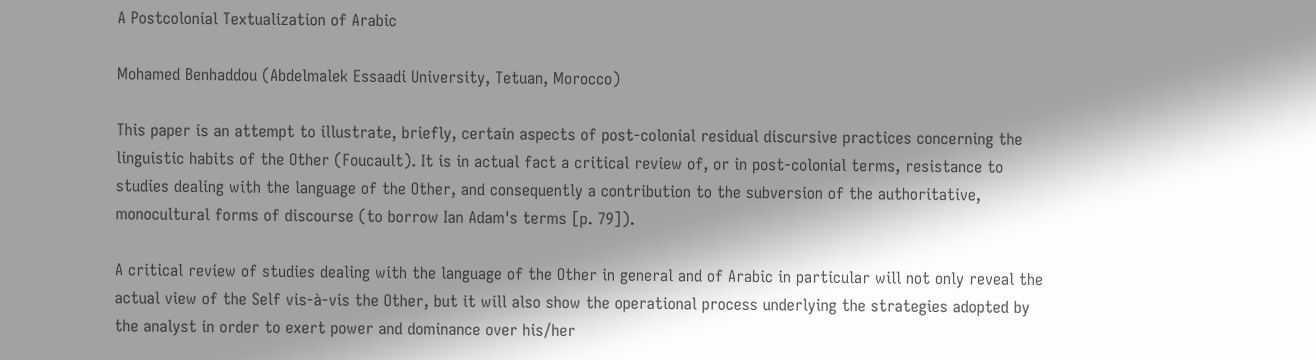A Postcolonial Textualization of Arabic

Mohamed Benhaddou (Abdelmalek Essaadi University, Tetuan, Morocco)

This paper is an attempt to illustrate, briefly, certain aspects of post-colonial residual discursive practices concerning the linguistic habits of the Other (Foucault). It is in actual fact a critical review of, or in post-colonial terms, resistance to studies dealing with the language of the Other, and consequently a contribution to the subversion of the authoritative, monocultural forms of discourse (to borrow Ian Adam's terms [p. 79]).

A critical review of studies dealing with the language of the Other in general and of Arabic in particular will not only reveal the actual view of the Self vis-à-vis the Other, but it will also show the operational process underlying the strategies adopted by the analyst in order to exert power and dominance over his/her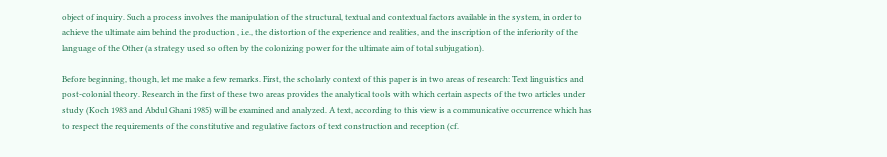object of inquiry. Such a process involves the manipulation of the structural, textual and contextual factors available in the system, in order to achieve the ultimate aim behind the production , i.e., the distortion of the experience and realities, and the inscription of the inferiority of the language of the Other (a strategy used so often by the colonizing power for the ultimate aim of total subjugation).

Before beginning, though, let me make a few remarks. First, the scholarly context of this paper is in two areas of research: Text linguistics and post-colonial theory. Research in the first of these two areas provides the analytical tools with which certain aspects of the two articles under study (Koch 1983 and Abdul Ghani 1985) will be examined and analyzed. A text, according to this view is a communicative occurrence which has to respect the requirements of the constitutive and regulative factors of text construction and reception (cf.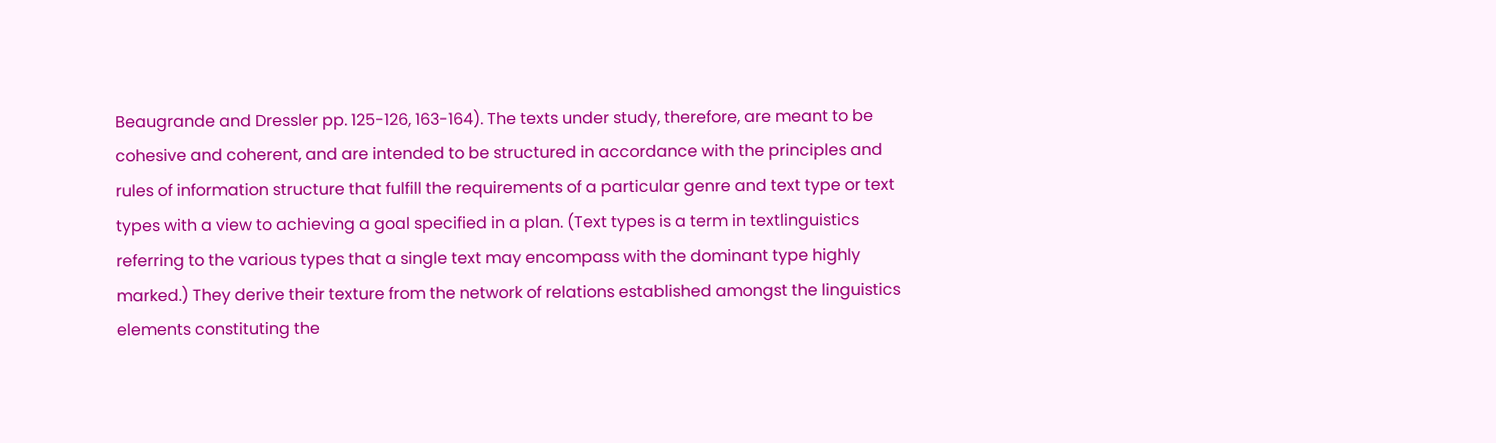Beaugrande and Dressler pp. 125-126, 163-164). The texts under study, therefore, are meant to be cohesive and coherent, and are intended to be structured in accordance with the principles and rules of information structure that fulfill the requirements of a particular genre and text type or text types with a view to achieving a goal specified in a plan. (Text types is a term in textlinguistics referring to the various types that a single text may encompass with the dominant type highly marked.) They derive their texture from the network of relations established amongst the linguistics elements constituting the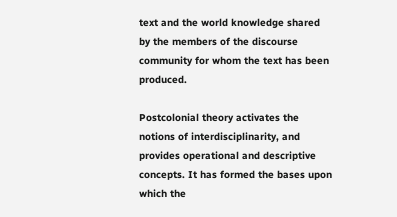text and the world knowledge shared by the members of the discourse community for whom the text has been produced.

Postcolonial theory activates the notions of interdisciplinarity, and provides operational and descriptive concepts. It has formed the bases upon which the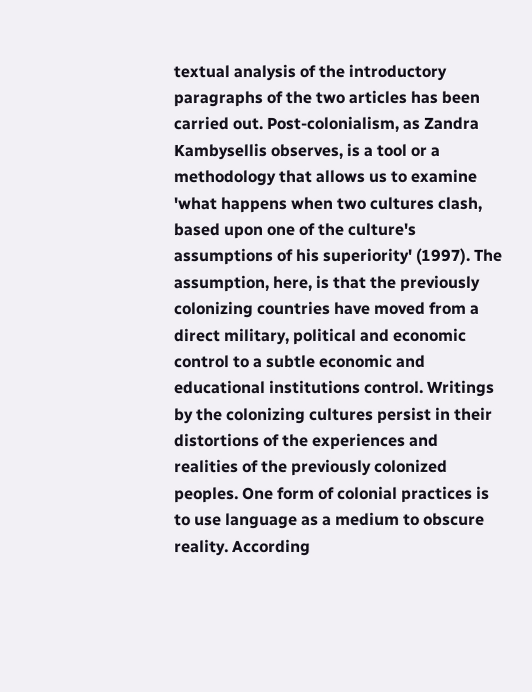textual analysis of the introductory paragraphs of the two articles has been carried out. Post-colonialism, as Zandra Kambysellis observes, is a tool or a methodology that allows us to examine 'what happens when two cultures clash, based upon one of the culture's assumptions of his superiority' (1997). The assumption, here, is that the previously colonizing countries have moved from a direct military, political and economic control to a subtle economic and educational institutions control. Writings by the colonizing cultures persist in their distortions of the experiences and realities of the previously colonized peoples. One form of colonial practices is to use language as a medium to obscure reality. According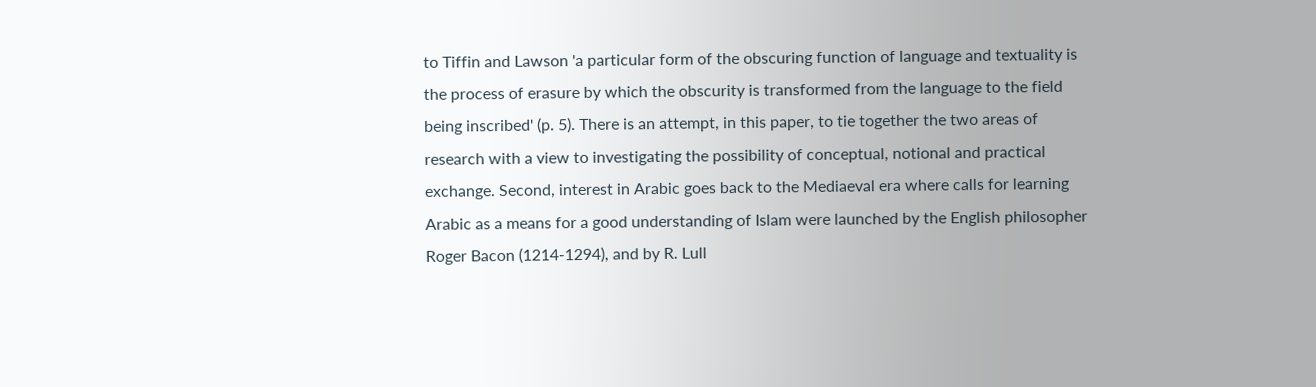to Tiffin and Lawson 'a particular form of the obscuring function of language and textuality is the process of erasure by which the obscurity is transformed from the language to the field being inscribed' (p. 5). There is an attempt, in this paper, to tie together the two areas of research with a view to investigating the possibility of conceptual, notional and practical exchange. Second, interest in Arabic goes back to the Mediaeval era where calls for learning Arabic as a means for a good understanding of Islam were launched by the English philosopher Roger Bacon (1214-1294), and by R. Lull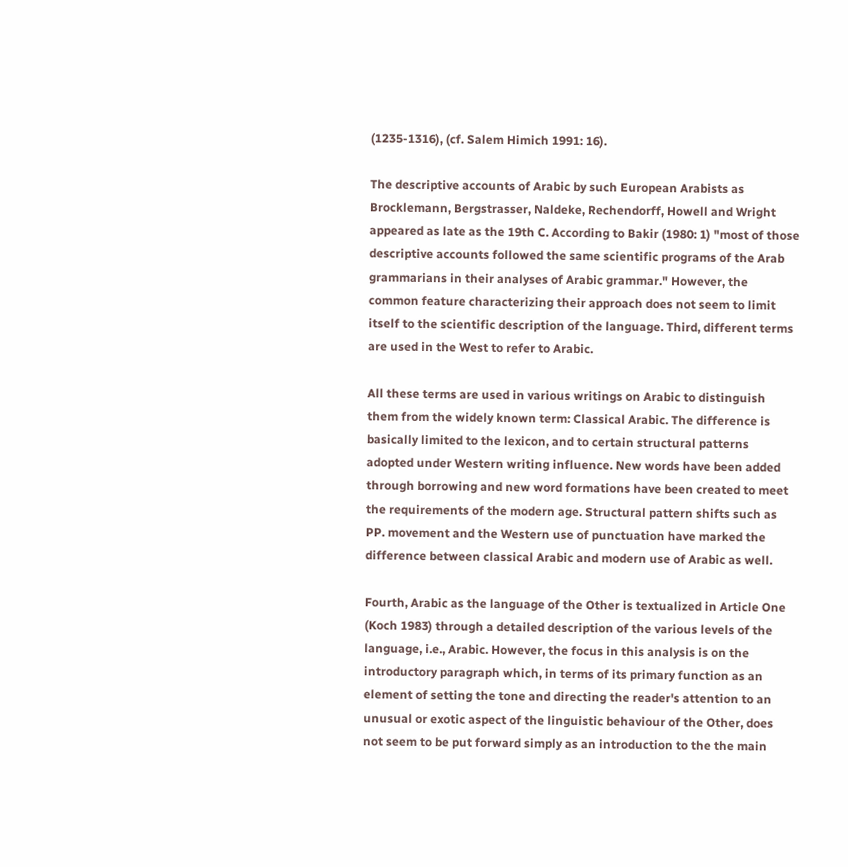(1235-1316), (cf. Salem Himich 1991: 16).

The descriptive accounts of Arabic by such European Arabists as Brocklemann, Bergstrasser, Naldeke, Rechendorff, Howell and Wright appeared as late as the 19th C. According to Bakir (1980: 1) "most of those descriptive accounts followed the same scientific programs of the Arab grammarians in their analyses of Arabic grammar." However, the common feature characterizing their approach does not seem to limit itself to the scientific description of the language. Third, different terms are used in the West to refer to Arabic.

All these terms are used in various writings on Arabic to distinguish them from the widely known term: Classical Arabic. The difference is basically limited to the lexicon, and to certain structural patterns adopted under Western writing influence. New words have been added through borrowing and new word formations have been created to meet the requirements of the modern age. Structural pattern shifts such as PP. movement and the Western use of punctuation have marked the difference between classical Arabic and modern use of Arabic as well.

Fourth, Arabic as the language of the Other is textualized in Article One (Koch 1983) through a detailed description of the various levels of the language, i.e., Arabic. However, the focus in this analysis is on the introductory paragraph which, in terms of its primary function as an element of setting the tone and directing the reader's attention to an unusual or exotic aspect of the linguistic behaviour of the Other, does not seem to be put forward simply as an introduction to the the main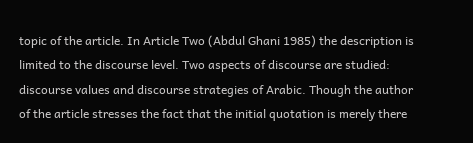topic of the article. In Article Two (Abdul Ghani 1985) the description is limited to the discourse level. Two aspects of discourse are studied: discourse values and discourse strategies of Arabic. Though the author of the article stresses the fact that the initial quotation is merely there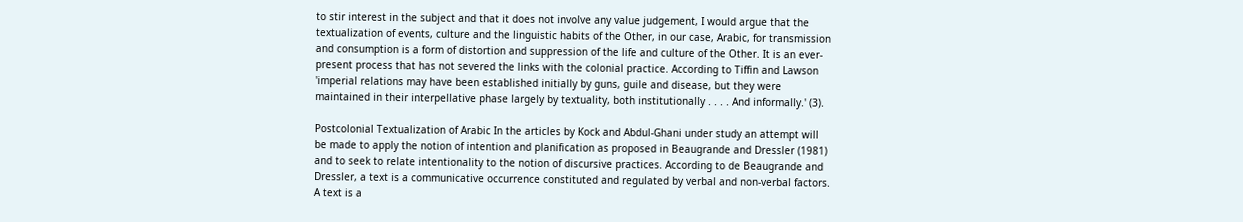to stir interest in the subject and that it does not involve any value judgement, I would argue that the textualization of events, culture and the linguistic habits of the Other, in our case, Arabic, for transmission and consumption is a form of distortion and suppression of the life and culture of the Other. It is an ever-present process that has not severed the links with the colonial practice. According to Tiffin and Lawson 'imperial relations may have been established initially by guns, guile and disease, but they were maintained in their interpellative phase largely by textuality, both institutionally . . . . And informally.' (3).

Postcolonial Textualization of Arabic In the articles by Kock and Abdul-Ghani under study an attempt will be made to apply the notion of intention and planification as proposed in Beaugrande and Dressler (1981) and to seek to relate intentionality to the notion of discursive practices. According to de Beaugrande and Dressler, a text is a communicative occurrence constituted and regulated by verbal and non-verbal factors. A text is a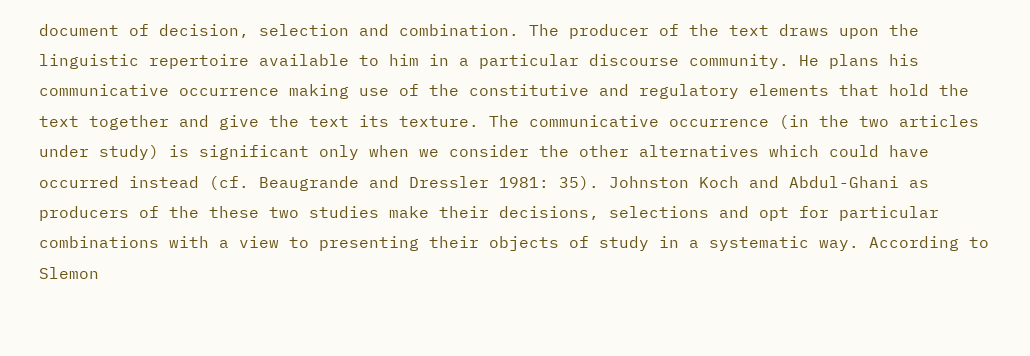document of decision, selection and combination. The producer of the text draws upon the linguistic repertoire available to him in a particular discourse community. He plans his communicative occurrence making use of the constitutive and regulatory elements that hold the text together and give the text its texture. The communicative occurrence (in the two articles under study) is significant only when we consider the other alternatives which could have occurred instead (cf. Beaugrande and Dressler 1981: 35). Johnston Koch and Abdul-Ghani as producers of the these two studies make their decisions, selections and opt for particular combinations with a view to presenting their objects of study in a systematic way. According to Slemon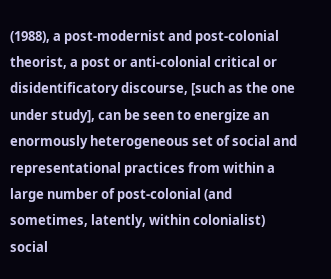(1988), a post-modernist and post-colonial theorist, a post or anti-colonial critical or disidentificatory discourse, [such as the one under study], can be seen to energize an enormously heterogeneous set of social and representational practices from within a large number of post-colonial (and sometimes, latently, within colonialist) social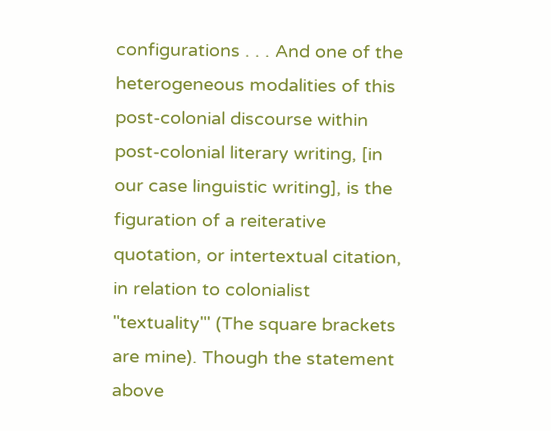configurations . . . And one of the heterogeneous modalities of this post-colonial discourse within post-colonial literary writing, [in our case linguistic writing], is the figuration of a reiterative quotation, or intertextual citation, in relation to colonialist "textuality"' (The square brackets are mine). Though the statement above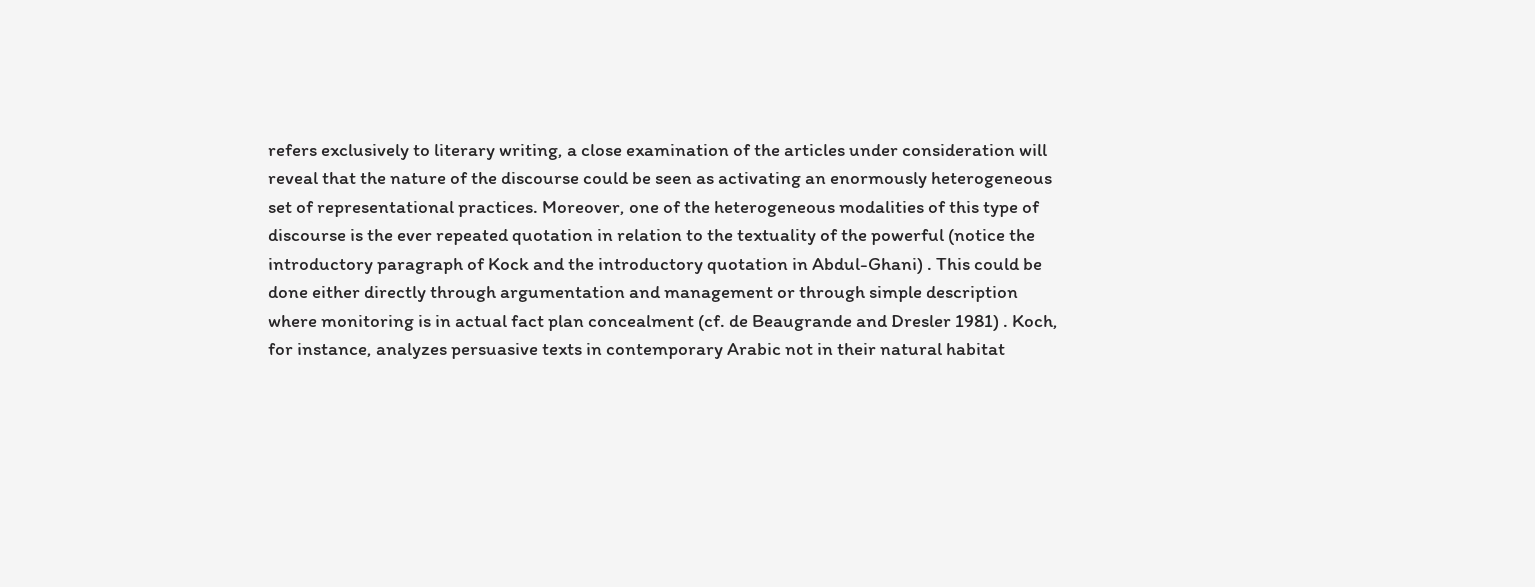refers exclusively to literary writing, a close examination of the articles under consideration will reveal that the nature of the discourse could be seen as activating an enormously heterogeneous set of representational practices. Moreover, one of the heterogeneous modalities of this type of discourse is the ever repeated quotation in relation to the textuality of the powerful (notice the introductory paragraph of Kock and the introductory quotation in Abdul-Ghani) . This could be done either directly through argumentation and management or through simple description where monitoring is in actual fact plan concealment (cf. de Beaugrande and Dresler 1981) . Koch, for instance, analyzes persuasive texts in contemporary Arabic not in their natural habitat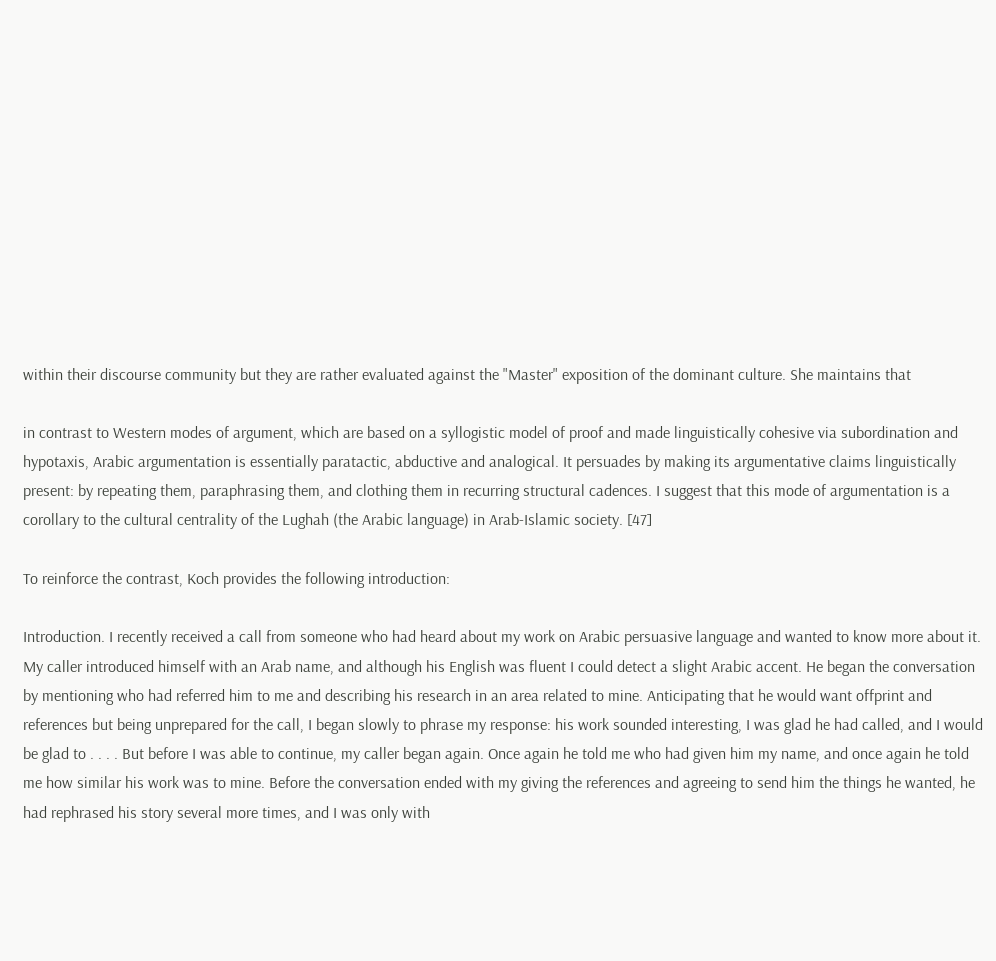within their discourse community but they are rather evaluated against the "Master" exposition of the dominant culture. She maintains that

in contrast to Western modes of argument, which are based on a syllogistic model of proof and made linguistically cohesive via subordination and hypotaxis, Arabic argumentation is essentially paratactic, abductive and analogical. It persuades by making its argumentative claims linguistically present: by repeating them, paraphrasing them, and clothing them in recurring structural cadences. I suggest that this mode of argumentation is a corollary to the cultural centrality of the Lughah (the Arabic language) in Arab-Islamic society. [47]

To reinforce the contrast, Koch provides the following introduction:

Introduction. I recently received a call from someone who had heard about my work on Arabic persuasive language and wanted to know more about it. My caller introduced himself with an Arab name, and although his English was fluent I could detect a slight Arabic accent. He began the conversation by mentioning who had referred him to me and describing his research in an area related to mine. Anticipating that he would want offprint and references but being unprepared for the call, I began slowly to phrase my response: his work sounded interesting, I was glad he had called, and I would be glad to . . . . But before I was able to continue, my caller began again. Once again he told me who had given him my name, and once again he told me how similar his work was to mine. Before the conversation ended with my giving the references and agreeing to send him the things he wanted, he had rephrased his story several more times, and I was only with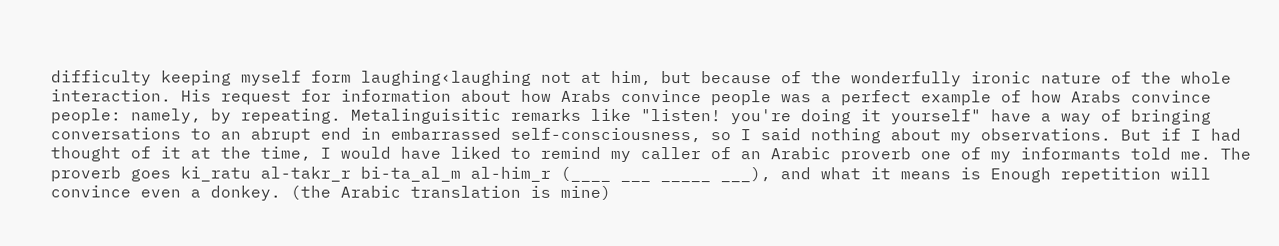difficulty keeping myself form laughing‹laughing not at him, but because of the wonderfully ironic nature of the whole interaction. His request for information about how Arabs convince people was a perfect example of how Arabs convince people: namely, by repeating. Metalinguisitic remarks like "listen! you're doing it yourself" have a way of bringing conversations to an abrupt end in embarrassed self-consciousness, so I said nothing about my observations. But if I had thought of it at the time, I would have liked to remind my caller of an Arabic proverb one of my informants told me. The proverb goes ki_ratu al-takr_r bi-ta_al_m al-him_r (____ ___ _____ ___), and what it means is Enough repetition will convince even a donkey. (the Arabic translation is mine)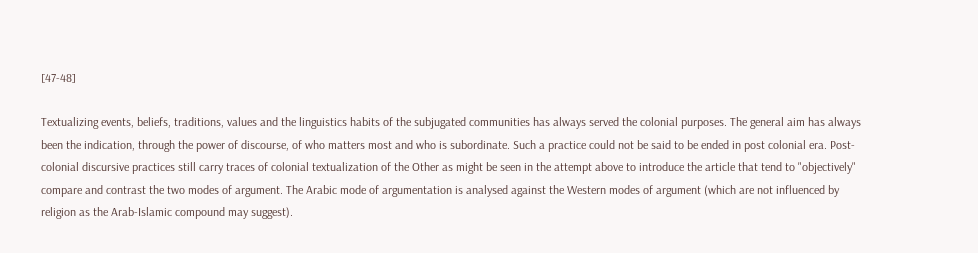[47-48]

Textualizing events, beliefs, traditions, values and the linguistics habits of the subjugated communities has always served the colonial purposes. The general aim has always been the indication, through the power of discourse, of who matters most and who is subordinate. Such a practice could not be said to be ended in post colonial era. Post-colonial discursive practices still carry traces of colonial textualization of the Other as might be seen in the attempt above to introduce the article that tend to "objectively" compare and contrast the two modes of argument. The Arabic mode of argumentation is analysed against the Western modes of argument (which are not influenced by religion as the Arab-Islamic compound may suggest).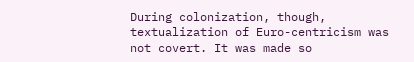During colonization, though, textualization of Euro-centricism was not covert. It was made so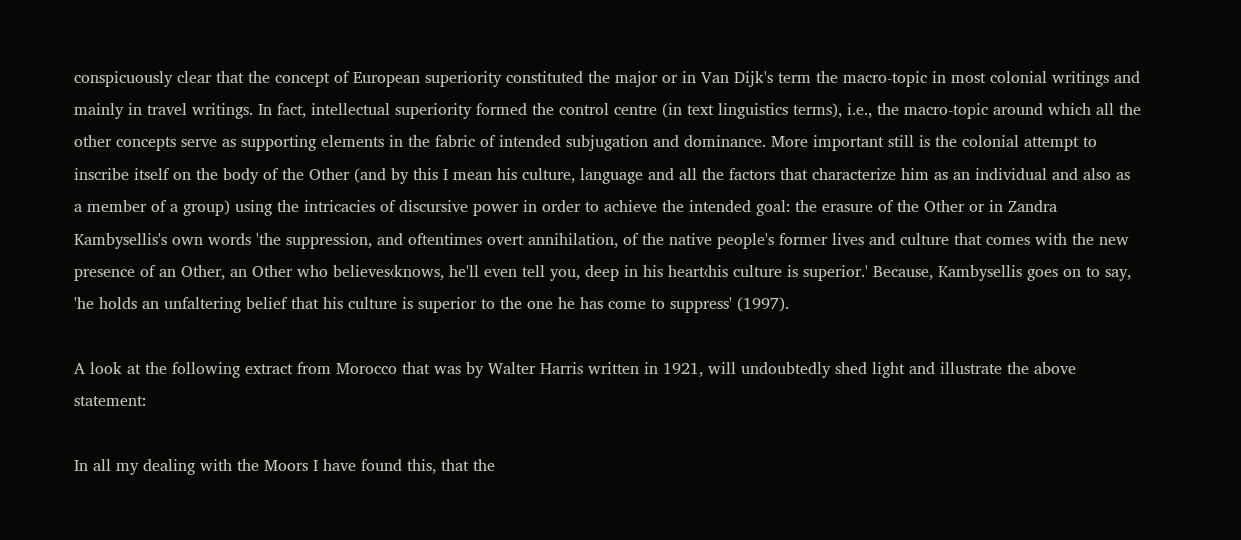conspicuously clear that the concept of European superiority constituted the major or in Van Dijk's term the macro-topic in most colonial writings and mainly in travel writings. In fact, intellectual superiority formed the control centre (in text linguistics terms), i.e., the macro-topic around which all the other concepts serve as supporting elements in the fabric of intended subjugation and dominance. More important still is the colonial attempt to inscribe itself on the body of the Other (and by this I mean his culture, language and all the factors that characterize him as an individual and also as a member of a group) using the intricacies of discursive power in order to achieve the intended goal: the erasure of the Other or in Zandra Kambysellis's own words 'the suppression, and oftentimes overt annihilation, of the native people's former lives and culture that comes with the new presence of an Other, an Other who believes‹knows, he'll even tell you, deep in his heart‹his culture is superior.' Because, Kambysellis goes on to say, 'he holds an unfaltering belief that his culture is superior to the one he has come to suppress' (1997).

A look at the following extract from Morocco that was by Walter Harris written in 1921, will undoubtedly shed light and illustrate the above statement:

In all my dealing with the Moors I have found this, that the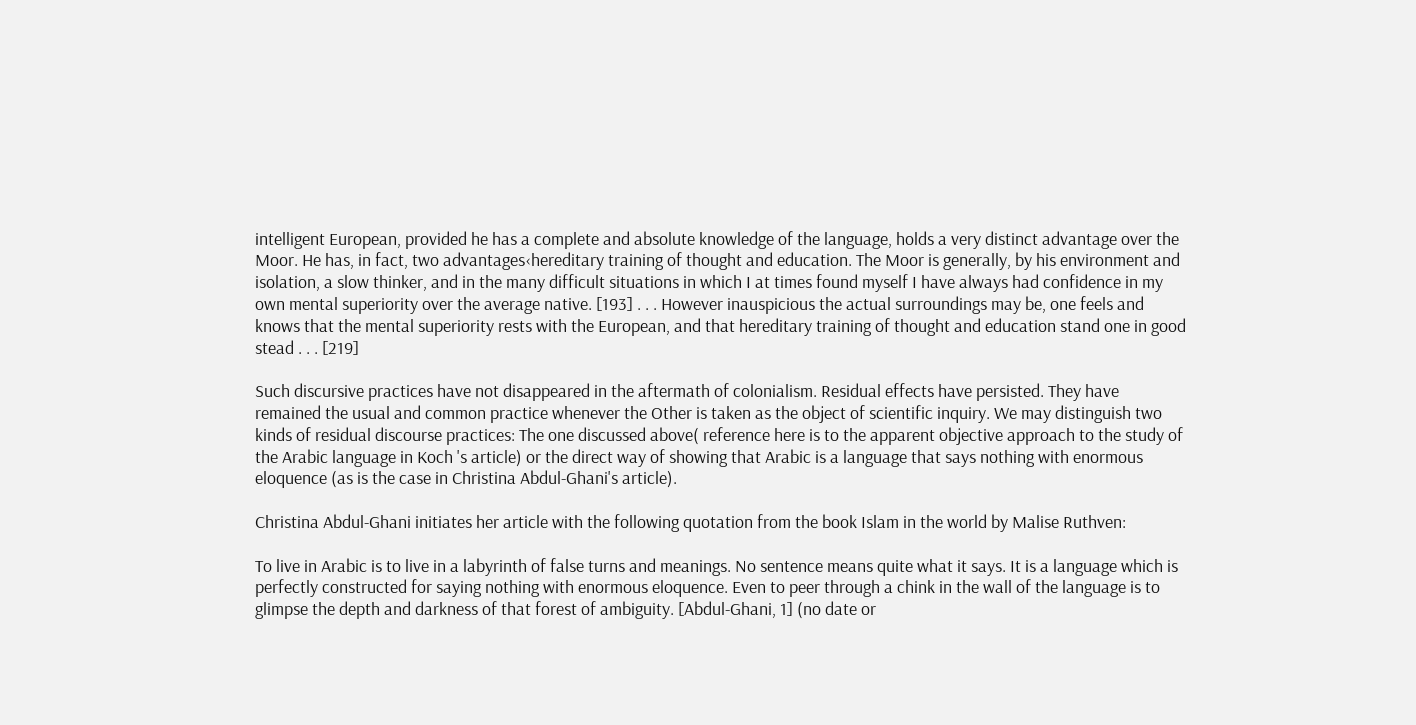intelligent European, provided he has a complete and absolute knowledge of the language, holds a very distinct advantage over the Moor. He has, in fact, two advantages‹hereditary training of thought and education. The Moor is generally, by his environment and isolation, a slow thinker, and in the many difficult situations in which I at times found myself I have always had confidence in my own mental superiority over the average native. [193] . . . However inauspicious the actual surroundings may be, one feels and knows that the mental superiority rests with the European, and that hereditary training of thought and education stand one in good stead . . . [219]

Such discursive practices have not disappeared in the aftermath of colonialism. Residual effects have persisted. They have remained the usual and common practice whenever the Other is taken as the object of scientific inquiry. We may distinguish two kinds of residual discourse practices: The one discussed above( reference here is to the apparent objective approach to the study of the Arabic language in Koch 's article) or the direct way of showing that Arabic is a language that says nothing with enormous eloquence (as is the case in Christina Abdul-Ghani's article).

Christina Abdul-Ghani initiates her article with the following quotation from the book Islam in the world by Malise Ruthven:

To live in Arabic is to live in a labyrinth of false turns and meanings. No sentence means quite what it says. It is a language which is perfectly constructed for saying nothing with enormous eloquence. Even to peer through a chink in the wall of the language is to glimpse the depth and darkness of that forest of ambiguity. [Abdul-Ghani, 1] (no date or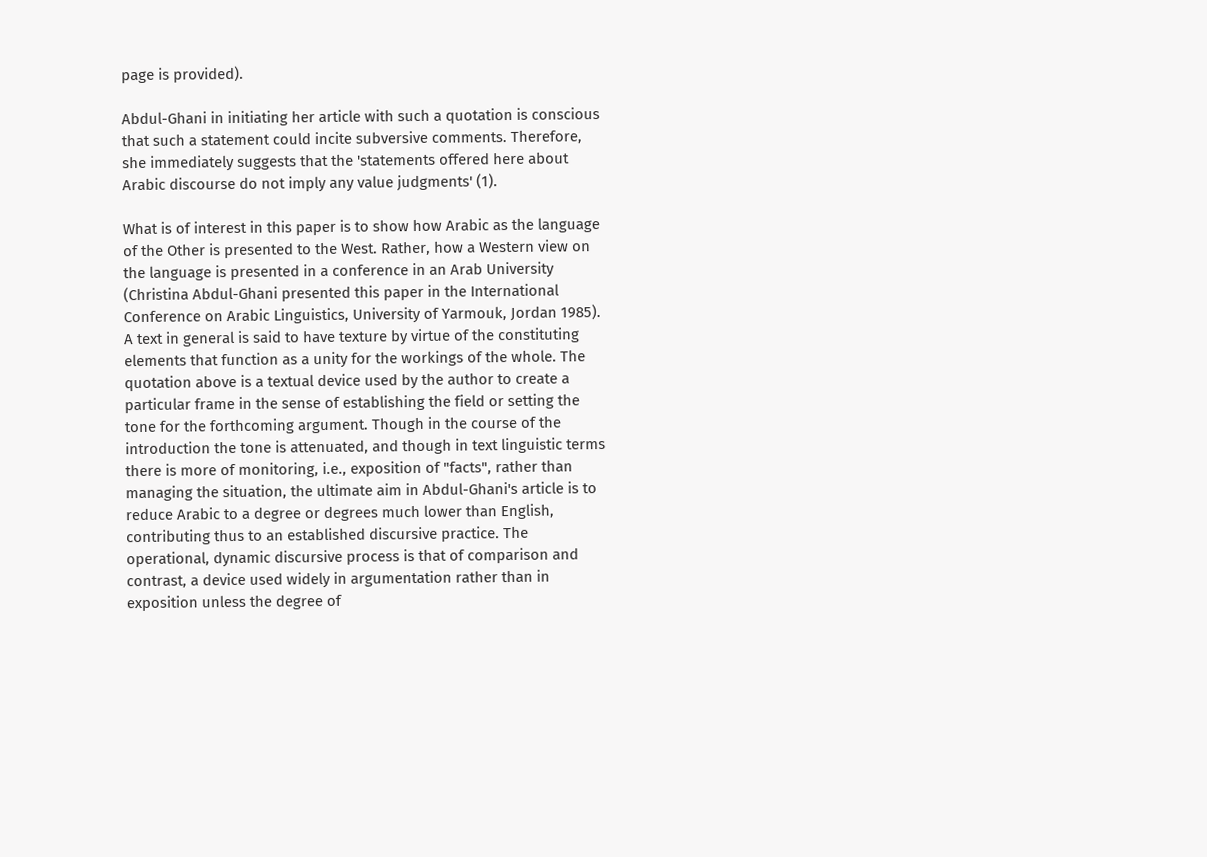page is provided).

Abdul-Ghani in initiating her article with such a quotation is conscious that such a statement could incite subversive comments. Therefore, she immediately suggests that the 'statements offered here about Arabic discourse do not imply any value judgments' (1).

What is of interest in this paper is to show how Arabic as the language of the Other is presented to the West. Rather, how a Western view on the language is presented in a conference in an Arab University (Christina Abdul-Ghani presented this paper in the International Conference on Arabic Linguistics, University of Yarmouk, Jordan 1985). A text in general is said to have texture by virtue of the constituting elements that function as a unity for the workings of the whole. The quotation above is a textual device used by the author to create a particular frame in the sense of establishing the field or setting the tone for the forthcoming argument. Though in the course of the introduction the tone is attenuated, and though in text linguistic terms there is more of monitoring, i.e., exposition of "facts", rather than managing the situation, the ultimate aim in Abdul-Ghani's article is to reduce Arabic to a degree or degrees much lower than English, contributing thus to an established discursive practice. The operational, dynamic discursive process is that of comparison and contrast, a device used widely in argumentation rather than in exposition unless the degree of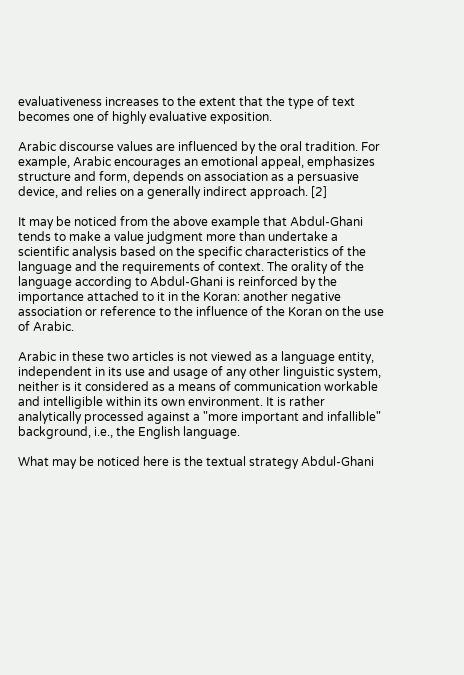evaluativeness increases to the extent that the type of text becomes one of highly evaluative exposition.

Arabic discourse values are influenced by the oral tradition. For example, Arabic encourages an emotional appeal, emphasizes structure and form, depends on association as a persuasive device, and relies on a generally indirect approach. [2]

It may be noticed from the above example that Abdul-Ghani tends to make a value judgment more than undertake a scientific analysis based on the specific characteristics of the language and the requirements of context. The orality of the language according to Abdul-Ghani is reinforced by the importance attached to it in the Koran: another negative association or reference to the influence of the Koran on the use of Arabic.

Arabic in these two articles is not viewed as a language entity, independent in its use and usage of any other linguistic system, neither is it considered as a means of communication workable and intelligible within its own environment. It is rather analytically processed against a "more important and infallible" background, i.e., the English language.

What may be noticed here is the textual strategy Abdul-Ghani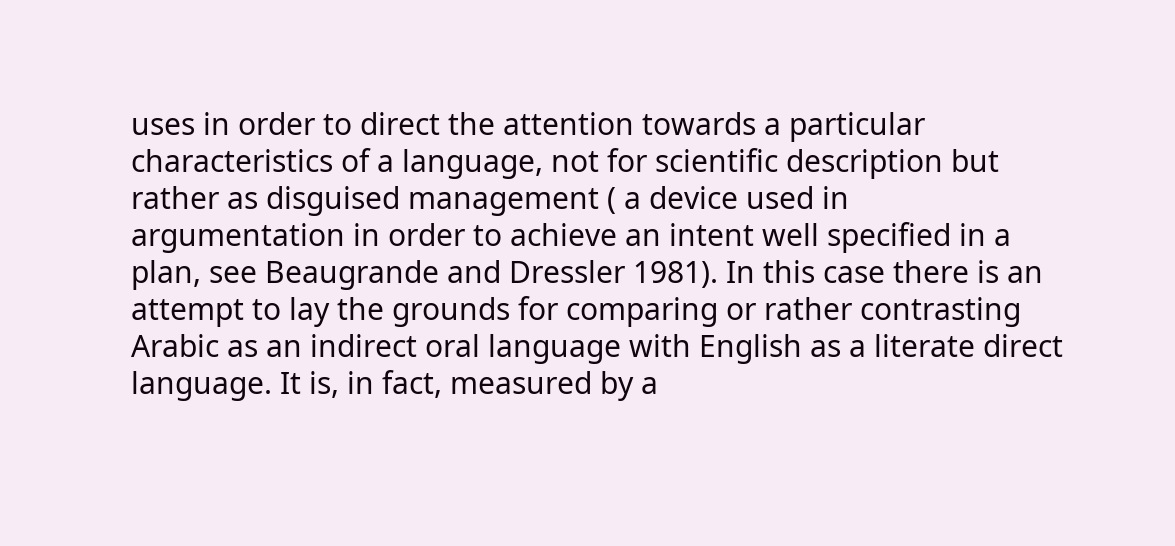uses in order to direct the attention towards a particular characteristics of a language, not for scientific description but rather as disguised management ( a device used in argumentation in order to achieve an intent well specified in a plan, see Beaugrande and Dressler 1981). In this case there is an attempt to lay the grounds for comparing or rather contrasting Arabic as an indirect oral language with English as a literate direct language. It is, in fact, measured by a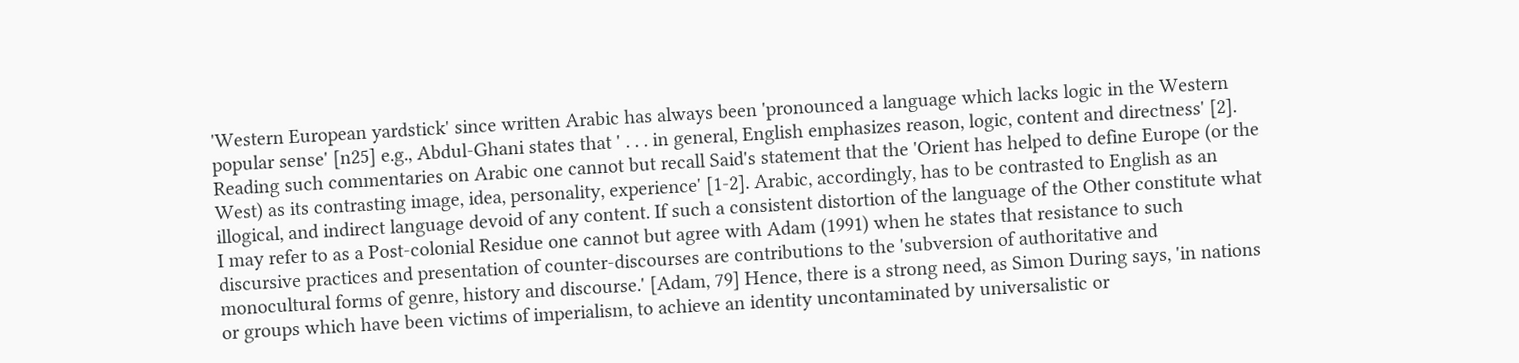'Western European yardstick' since written Arabic has always been 'pronounced a language which lacks logic in the Western popular sense' [n25] e.g., Abdul-Ghani states that ' . . . in general, English emphasizes reason, logic, content and directness' [2]. Reading such commentaries on Arabic one cannot but recall Said's statement that the 'Orient has helped to define Europe (or the West) as its contrasting image, idea, personality, experience' [1-2]. Arabic, accordingly, has to be contrasted to English as an illogical, and indirect language devoid of any content. If such a consistent distortion of the language of the Other constitute what I may refer to as a Post-colonial Residue one cannot but agree with Adam (1991) when he states that resistance to such discursive practices and presentation of counter-discourses are contributions to the 'subversion of authoritative and monocultural forms of genre, history and discourse.' [Adam, 79] Hence, there is a strong need, as Simon During says, 'in nations or groups which have been victims of imperialism, to achieve an identity uncontaminated by universalistic or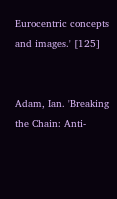Eurocentric concepts and images.' [125]


Adam, Ian. 'Breaking the Chain: Anti-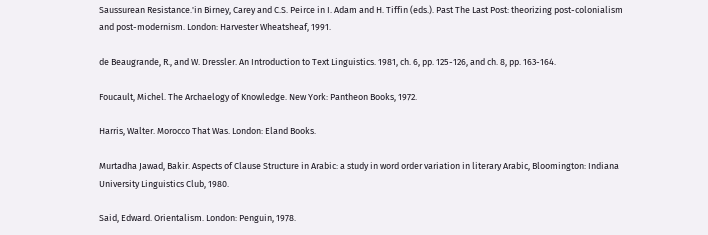Saussurean Resistance.'in Birney, Carey and C.S. Peirce in I. Adam and H. Tiffin (eds.). Past The Last Post: theorizing post-colonialism and post-modernism. London: Harvester Wheatsheaf, 1991.

de Beaugrande, R., and W. Dressler. An Introduction to Text Linguistics. 1981, ch. 6, pp. 125-126, and ch. 8, pp. 163-164.

Foucault, Michel. The Archaelogy of Knowledge. New York: Pantheon Books, 1972.

Harris, Walter. Morocco That Was. London: Eland Books.

Murtadha Jawad, Bakir. Aspects of Clause Structure in Arabic: a study in word order variation in literary Arabic, Bloomington: Indiana University Linguistics Club, 1980.

Said, Edward. Orientalism. London: Penguin, 1978.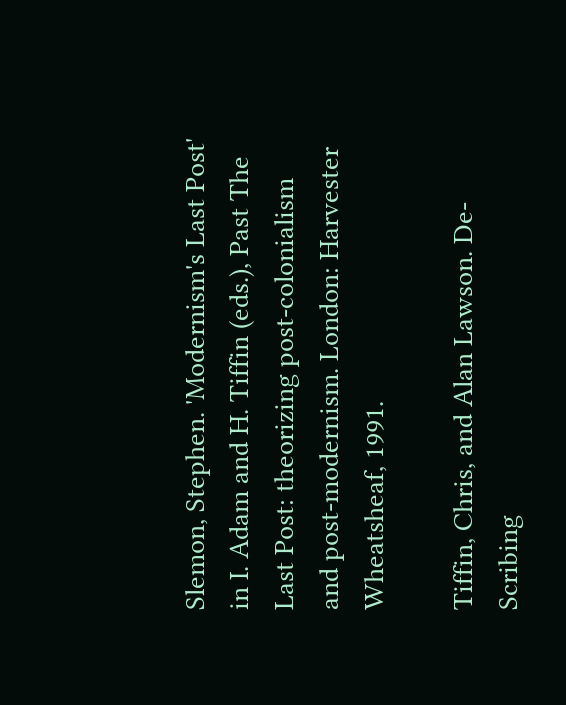Slemon, Stephen. 'Modernism's Last Post' in I. Adam and H. Tiffin (eds.), Past The Last Post: theorizing post-colonialism and post-modernism. London: Harvester Wheatsheaf, 1991.

Tiffin, Chris, and Alan Lawson. De-Scribing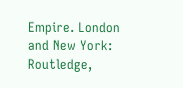Empire. London and New York: Routledge,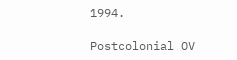1994.

Postcolonial OV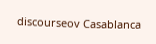discourseov Casablanca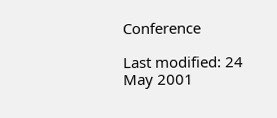Conference

Last modified: 24 May 2001